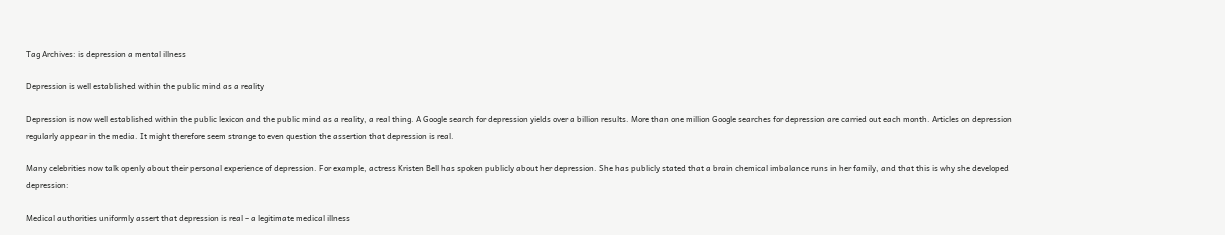Tag Archives: is depression a mental illness

Depression is well established within the public mind as a reality

Depression is now well established within the public lexicon and the public mind as a reality, a real thing. A Google search for depression yields over a billion results. More than one million Google searches for depression are carried out each month. Articles on depression regularly appear in the media. It might therefore seem strange to even question the assertion that depression is real.

Many celebrities now talk openly about their personal experience of depression. For example, actress Kristen Bell has spoken publicly about her depression. She has publicly stated that a brain chemical imbalance runs in her family, and that this is why she developed depression:

Medical authorities uniformly assert that depression is real – a legitimate medical illness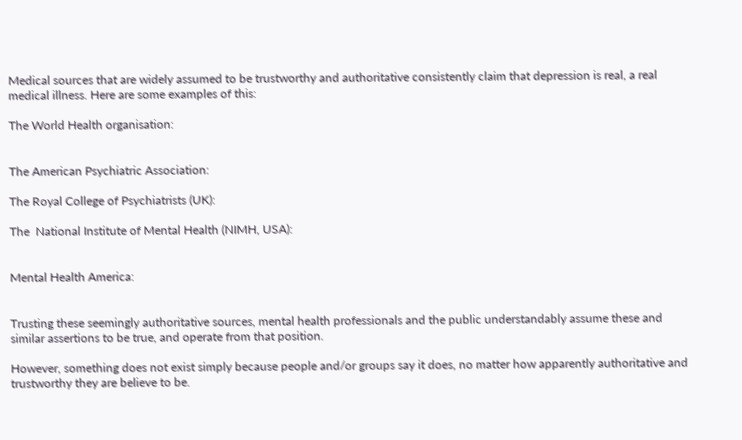Medical sources that are widely assumed to be trustworthy and authoritative consistently claim that depression is real, a real medical illness. Here are some examples of this:

The World Health organisation:


The American Psychiatric Association:

The Royal College of Psychiatrists (UK):

The  National Institute of Mental Health (NIMH, USA):


Mental Health America:


Trusting these seemingly authoritative sources, mental health professionals and the public understandably assume these and similar assertions to be true, and operate from that position.

However, something does not exist simply because people and/or groups say it does, no matter how apparently authoritative and trustworthy they are believe to be.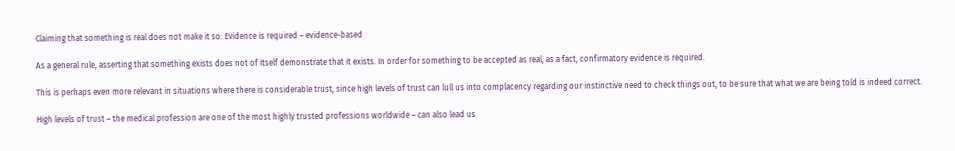Claiming that something is real does not make it so: Evidence is required – evidence-based

As a general rule, asserting that something exists does not of itself demonstrate that it exists. In order for something to be accepted as real, as a fact, confirmatory evidence is required.

This is perhaps even more relevant in situations where there is considerable trust, since high levels of trust can lull us into complacency regarding our instinctive need to check things out, to be sure that what we are being told is indeed correct.

High levels of trust – the medical profession are one of the most highly trusted professions worldwide – can also lead us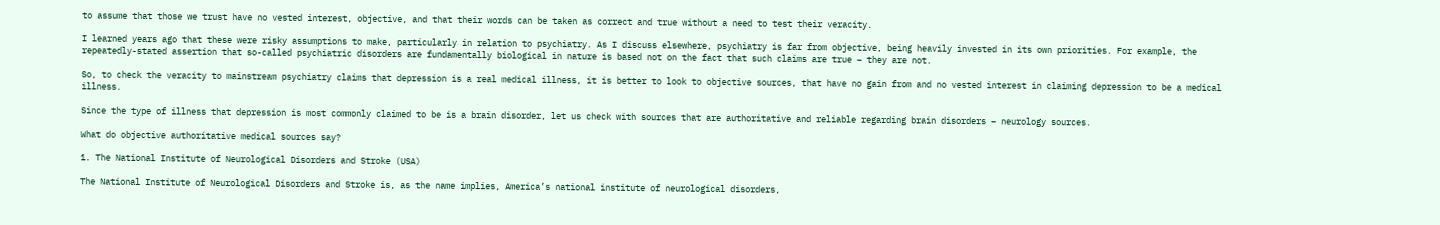to assume that those we trust have no vested interest, objective, and that their words can be taken as correct and true without a need to test their veracity.

I learned years ago that these were risky assumptions to make, particularly in relation to psychiatry. As I discuss elsewhere, psychiatry is far from objective, being heavily invested in its own priorities. For example, the repeatedly-stated assertion that so-called psychiatric disorders are fundamentally biological in nature is based not on the fact that such claims are true – they are not.

So, to check the veracity to mainstream psychiatry claims that depression is a real medical illness, it is better to look to objective sources, that have no gain from and no vested interest in claiming depression to be a medical illness.

Since the type of illness that depression is most commonly claimed to be is a brain disorder, let us check with sources that are authoritative and reliable regarding brain disorders – neurology sources.

What do objective authoritative medical sources say?

1. The National Institute of Neurological Disorders and Stroke (USA)

The National Institute of Neurological Disorders and Stroke is, as the name implies, America’s national institute of neurological disorders,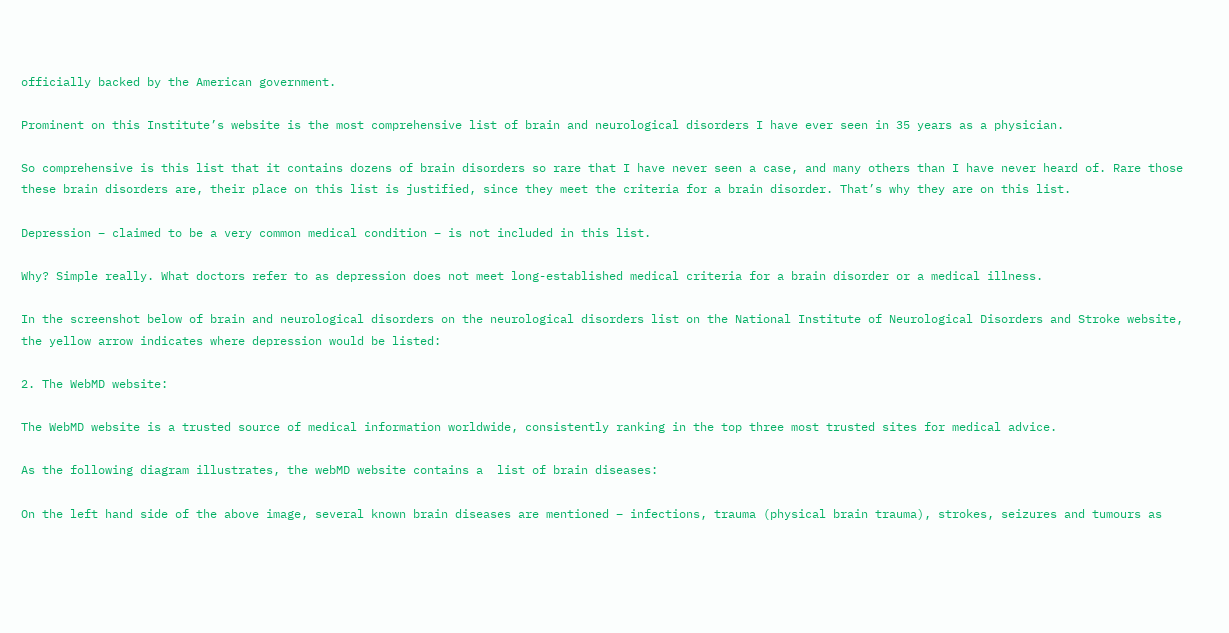officially backed by the American government.

Prominent on this Institute’s website is the most comprehensive list of brain and neurological disorders I have ever seen in 35 years as a physician.

So comprehensive is this list that it contains dozens of brain disorders so rare that I have never seen a case, and many others than I have never heard of. Rare those these brain disorders are, their place on this list is justified, since they meet the criteria for a brain disorder. That’s why they are on this list.

Depression – claimed to be a very common medical condition – is not included in this list.

Why? Simple really. What doctors refer to as depression does not meet long-established medical criteria for a brain disorder or a medical illness.

In the screenshot below of brain and neurological disorders on the neurological disorders list on the National Institute of Neurological Disorders and Stroke website, the yellow arrow indicates where depression would be listed:

2. The WebMD website:

The WebMD website is a trusted source of medical information worldwide, consistently ranking in the top three most trusted sites for medical advice.

As the following diagram illustrates, the webMD website contains a  list of brain diseases:

On the left hand side of the above image, several known brain diseases are mentioned – infections, trauma (physical brain trauma), strokes, seizures and tumours as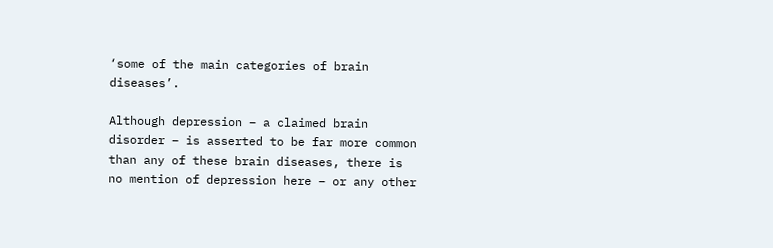‘some of the main categories of brain diseases’.

Although depression – a claimed brain disorder – is asserted to be far more common than any of these brain diseases, there is no mention of depression here – or any other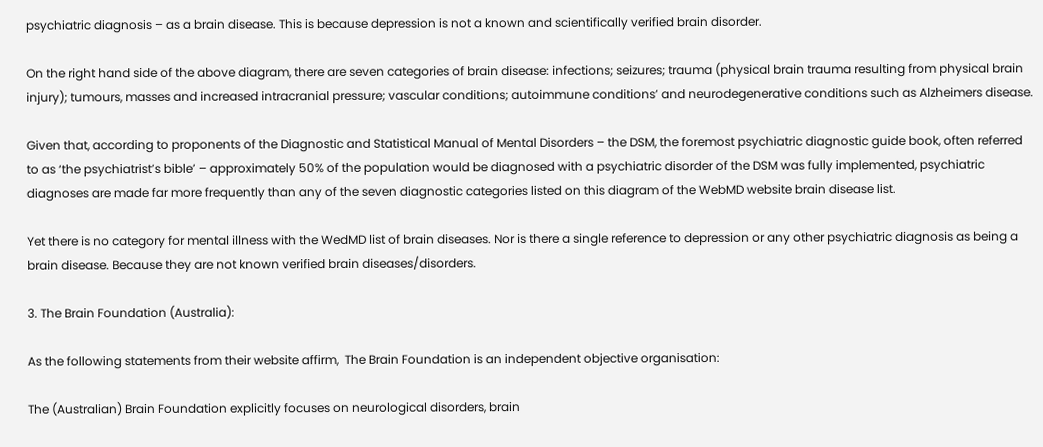psychiatric diagnosis – as a brain disease. This is because depression is not a known and scientifically verified brain disorder.

On the right hand side of the above diagram, there are seven categories of brain disease: infections; seizures; trauma (physical brain trauma resulting from physical brain injury); tumours, masses and increased intracranial pressure; vascular conditions; autoimmune conditions’ and neurodegenerative conditions such as Alzheimers disease.

Given that, according to proponents of the Diagnostic and Statistical Manual of Mental Disorders – the DSM, the foremost psychiatric diagnostic guide book, often referred to as ‘the psychiatrist’s bible’ – approximately 50% of the population would be diagnosed with a psychiatric disorder of the DSM was fully implemented, psychiatric diagnoses are made far more frequently than any of the seven diagnostic categories listed on this diagram of the WebMD website brain disease list.

Yet there is no category for mental illness with the WedMD list of brain diseases. Nor is there a single reference to depression or any other psychiatric diagnosis as being a brain disease. Because they are not known verified brain diseases/disorders.

3. The Brain Foundation (Australia):

As the following statements from their website affirm,  The Brain Foundation is an independent objective organisation:

The (Australian) Brain Foundation explicitly focuses on neurological disorders, brain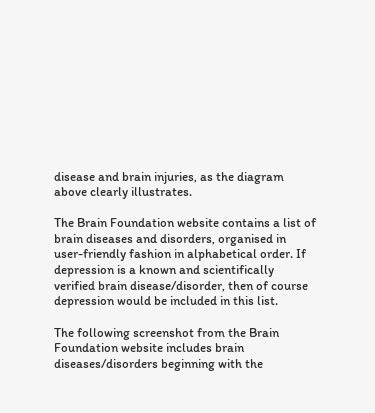disease and brain injuries, as the diagram above clearly illustrates.

The Brain Foundation website contains a list of brain diseases and disorders, organised in user-friendly fashion in alphabetical order. If depression is a known and scientifically verified brain disease/disorder, then of course depression would be included in this list.

The following screenshot from the Brain Foundation website includes brain diseases/disorders beginning with the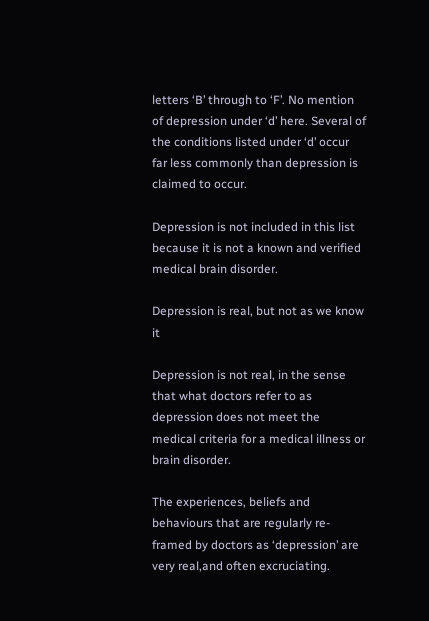letters ‘B’ through to ‘F’. No mention of depression under ‘d’ here. Several of the conditions listed under ‘d’ occur far less commonly than depression is claimed to occur.

Depression is not included in this list because it is not a known and verified medical brain disorder.

Depression is real, but not as we know it

Depression is not real, in the sense that what doctors refer to as depression does not meet the medical criteria for a medical illness or brain disorder.

The experiences, beliefs and behaviours that are regularly re-framed by doctors as ‘depression’ are very real,and often excruciating.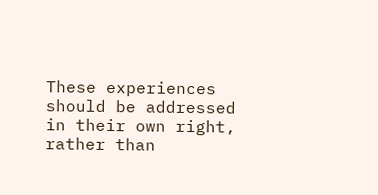These experiences should be addressed in their own right, rather than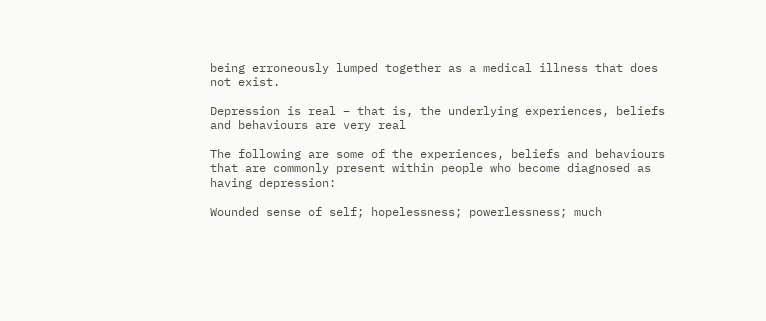being erroneously lumped together as a medical illness that does not exist.

Depression is real – that is, the underlying experiences, beliefs and behaviours are very real

The following are some of the experiences, beliefs and behaviours that are commonly present within people who become diagnosed as having depression:

Wounded sense of self; hopelessness; powerlessness; much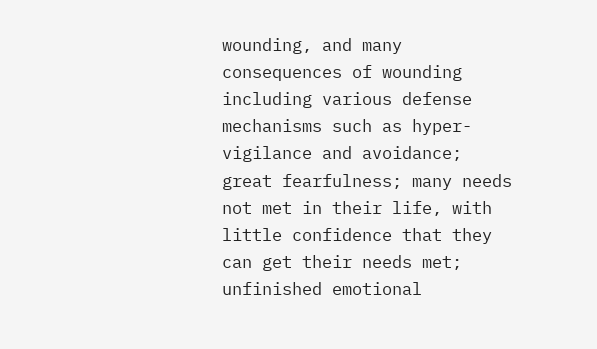wounding, and many consequences of wounding including various defense mechanisms such as hyper-vigilance and avoidance; great fearfulness; many needs not met in their life, with little confidence that they can get their needs met; unfinished emotional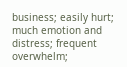business; easily hurt; much emotion and distress; frequent overwhelm;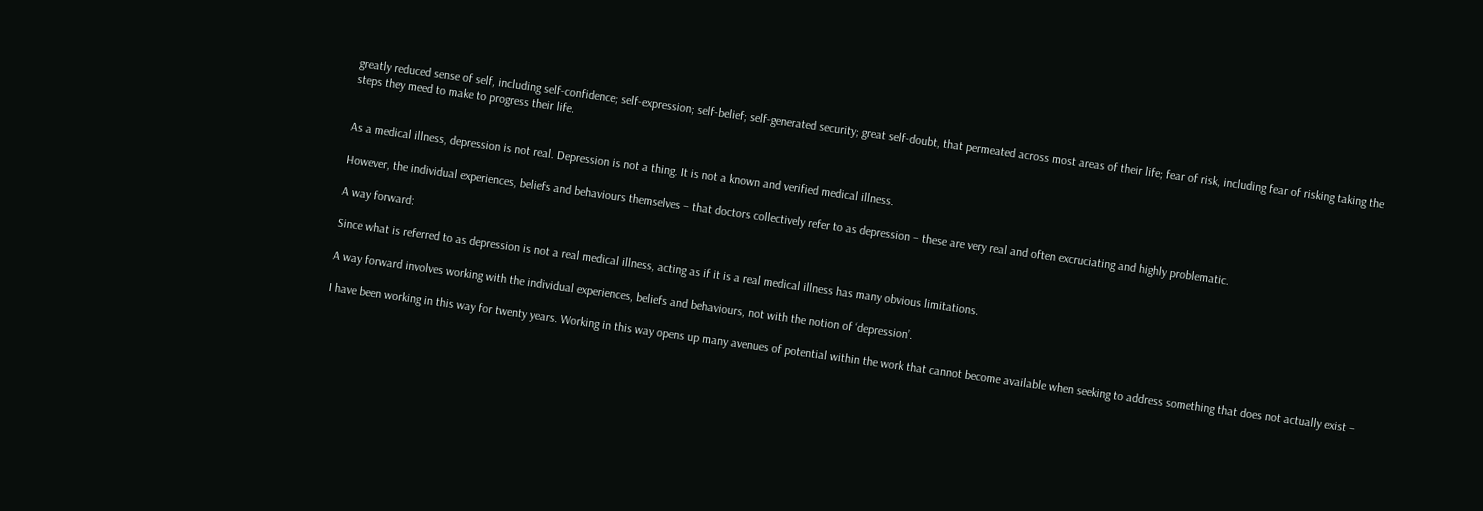greatly reduced sense of self, including self-confidence; self-expression; self-belief; self-generated security; great self-doubt, that permeated across most areas of their life; fear of risk, including fear of risking taking the steps they meed to make to progress their life.


As a medical illness, depression is not real. Depression is not a thing. It is not a known and verified medical illness.

However, the individual experiences, beliefs and behaviours themselves – that doctors collectively refer to as depression – these are very real and often excruciating and highly problematic.

A way forward:

Since what is referred to as depression is not a real medical illness, acting as if it is a real medical illness has many obvious limitations.

A way forward involves working with the individual experiences, beliefs and behaviours, not with the notion of ‘depression’.

I have been working in this way for twenty years. Working in this way opens up many avenues of potential within the work that cannot become available when seeking to address something that does not actually exist –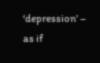‘depression’ – as if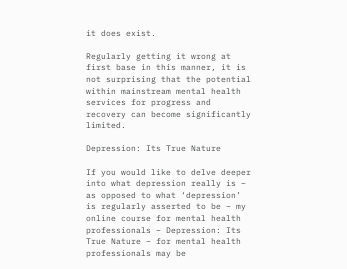it does exist.

Regularly getting it wrong at first base in this manner, it is not surprising that the potential within mainstream mental health services for progress and recovery can become significantly limited.

Depression: Its True Nature

If you would like to delve deeper into what depression really is – as opposed to what ‘depression’ is regularly asserted to be – my online course for mental health professionals – Depression: Its True Nature – for mental health professionals may be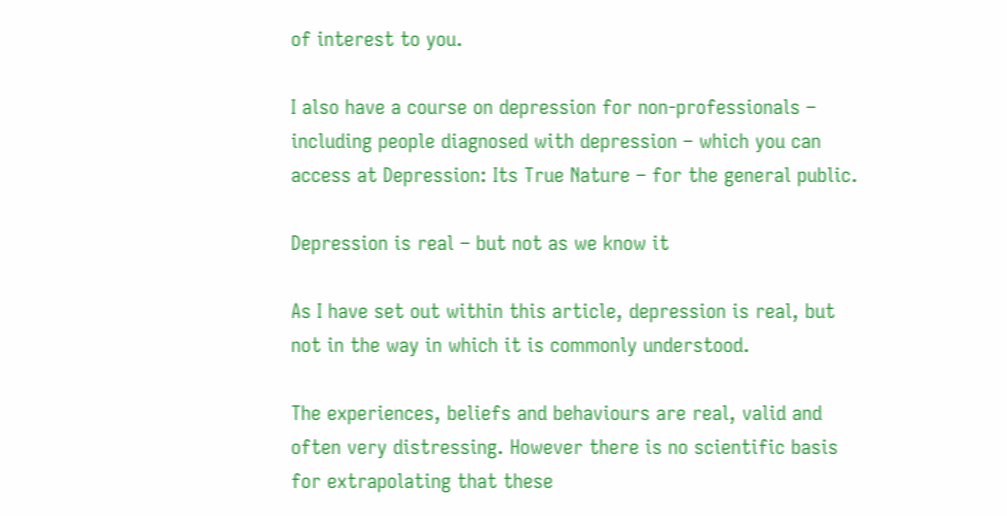of interest to you.

I also have a course on depression for non-professionals – including people diagnosed with depression – which you can access at Depression: Its True Nature – for the general public.

Depression is real – but not as we know it

As I have set out within this article, depression is real, but not in the way in which it is commonly understood.

The experiences, beliefs and behaviours are real, valid and often very distressing. However there is no scientific basis for extrapolating that these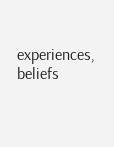experiences, beliefs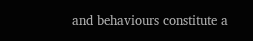and behaviours constitute a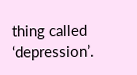thing called ‘depression’.